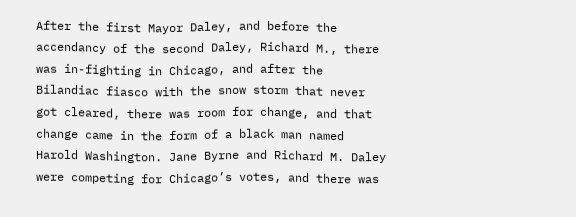After the first Mayor Daley, and before the accendancy of the second Daley, Richard M., there was in-fighting in Chicago, and after the Bilandiac fiasco with the snow storm that never got cleared, there was room for change, and that change came in the form of a black man named Harold Washington. Jane Byrne and Richard M. Daley were competing for Chicago’s votes, and there was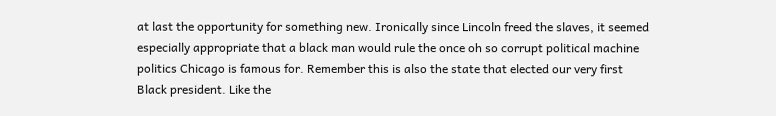at last the opportunity for something new. Ironically since Lincoln freed the slaves, it seemed especially appropriate that a black man would rule the once oh so corrupt political machine politics Chicago is famous for. Remember this is also the state that elected our very first Black president. Like the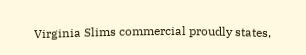Virginia Slims commercial proudly states,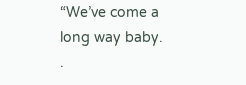“We’ve come a long way baby. .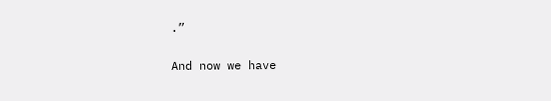.”

And now we have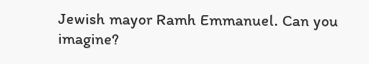Jewish mayor Ramh Emmanuel. Can you imagine?